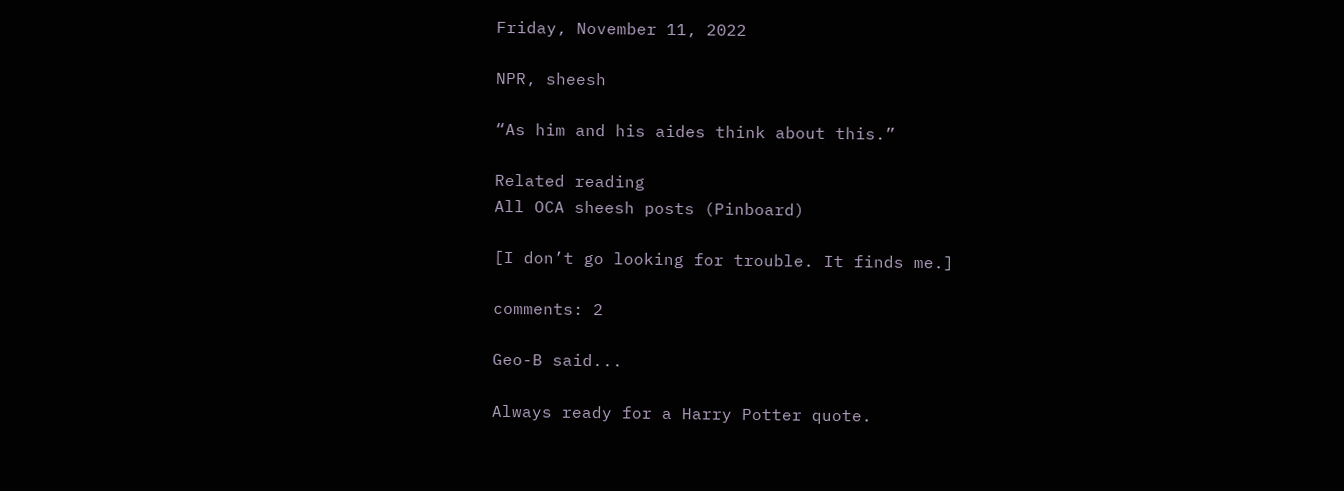Friday, November 11, 2022

NPR, sheesh

“As him and his aides think about this.”

Related reading
All OCA sheesh posts (Pinboard)

[I don’t go looking for trouble. It finds me.]

comments: 2

Geo-B said...

Always ready for a Harry Potter quote.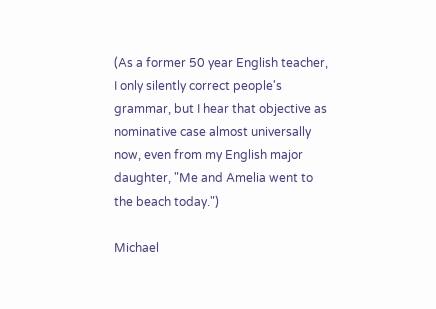(As a former 50 year English teacher, I only silently correct people's grammar, but I hear that objective as nominative case almost universally now, even from my English major daughter, "Me and Amelia went to the beach today.")

Michael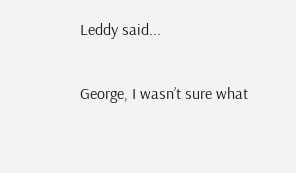Leddy said...

George, I wasn’t sure what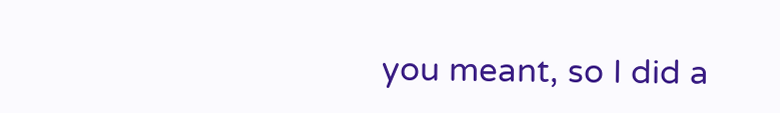you meant, so I did a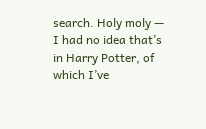search. Holy moly — I had no idea that’s in Harry Potter, of which I’ve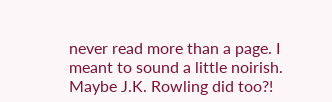never read more than a page. I meant to sound a little noirish. Maybe J.K. Rowling did too?!